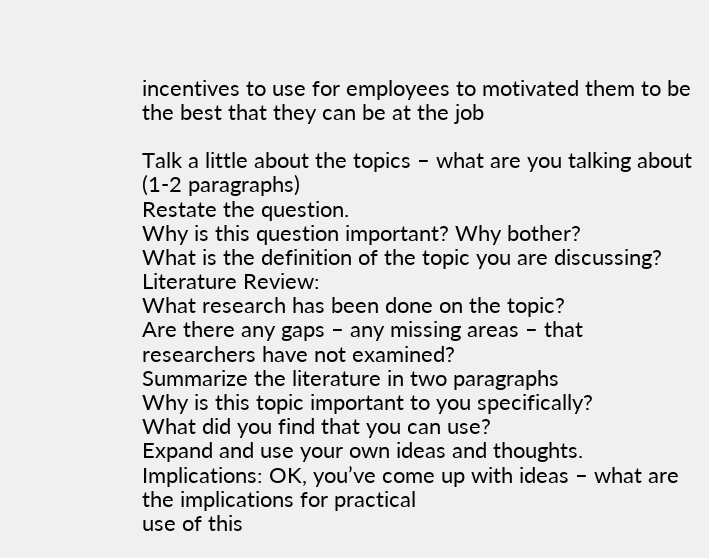incentives to use for employees to motivated them to be the best that they can be at the job

Talk a little about the topics – what are you talking about (1-2 paragraphs)
Restate the question.
Why is this question important? Why bother?
What is the definition of the topic you are discussing?
Literature Review:
What research has been done on the topic?
Are there any gaps – any missing areas – that researchers have not examined?
Summarize the literature in two paragraphs
Why is this topic important to you specifically?
What did you find that you can use?
Expand and use your own ideas and thoughts.
Implications: OK, you’ve come up with ideas – what are the implications for practical
use of this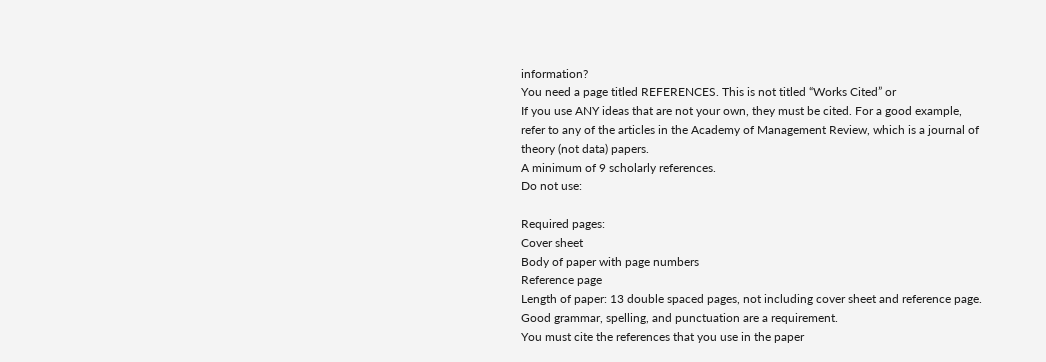information?
You need a page titled REFERENCES. This is not titled “Works Cited” or
If you use ANY ideas that are not your own, they must be cited. For a good example,
refer to any of the articles in the Academy of Management Review, which is a journal of
theory (not data) papers.
A minimum of 9 scholarly references.
Do not use:

Required pages:
Cover sheet
Body of paper with page numbers
Reference page
Length of paper: 13 double spaced pages, not including cover sheet and reference page.
Good grammar, spelling, and punctuation are a requirement.
You must cite the references that you use in the paper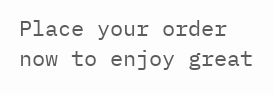Place your order now to enjoy great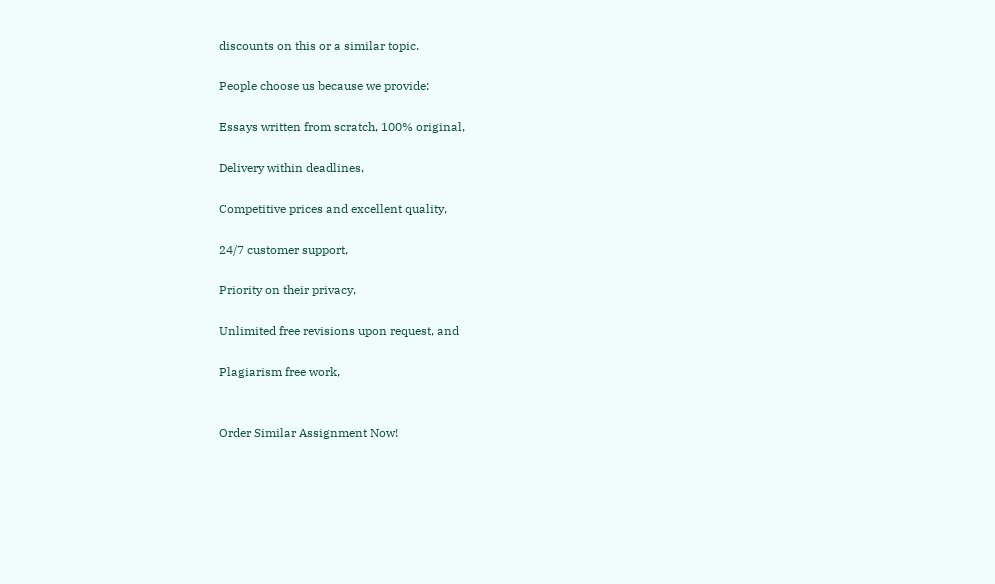discounts on this or a similar topic.

People choose us because we provide:

Essays written from scratch, 100% original,

Delivery within deadlines,

Competitive prices and excellent quality,

24/7 customer support,

Priority on their privacy,

Unlimited free revisions upon request, and

Plagiarism free work,


Order Similar Assignment Now!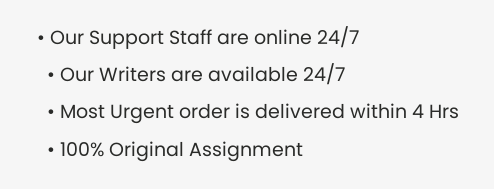• Our Support Staff are online 24/7
  • Our Writers are available 24/7
  • Most Urgent order is delivered within 4 Hrs
  • 100% Original Assignment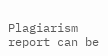Plagiarism report can be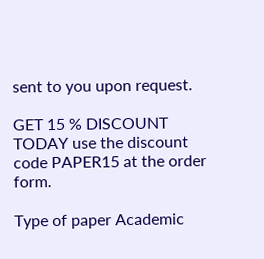sent to you upon request.

GET 15 % DISCOUNT TODAY use the discount code PAPER15 at the order form.

Type of paper Academic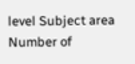level Subject area
Number of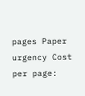pages Paper urgency Cost per page: